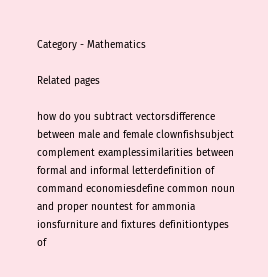Category - Mathematics

Related pages

how do you subtract vectorsdifference between male and female clownfishsubject complement examplessimilarities between formal and informal letterdefinition of command economiesdefine common noun and proper nountest for ammonia ionsfurniture and fixtures definitiontypes of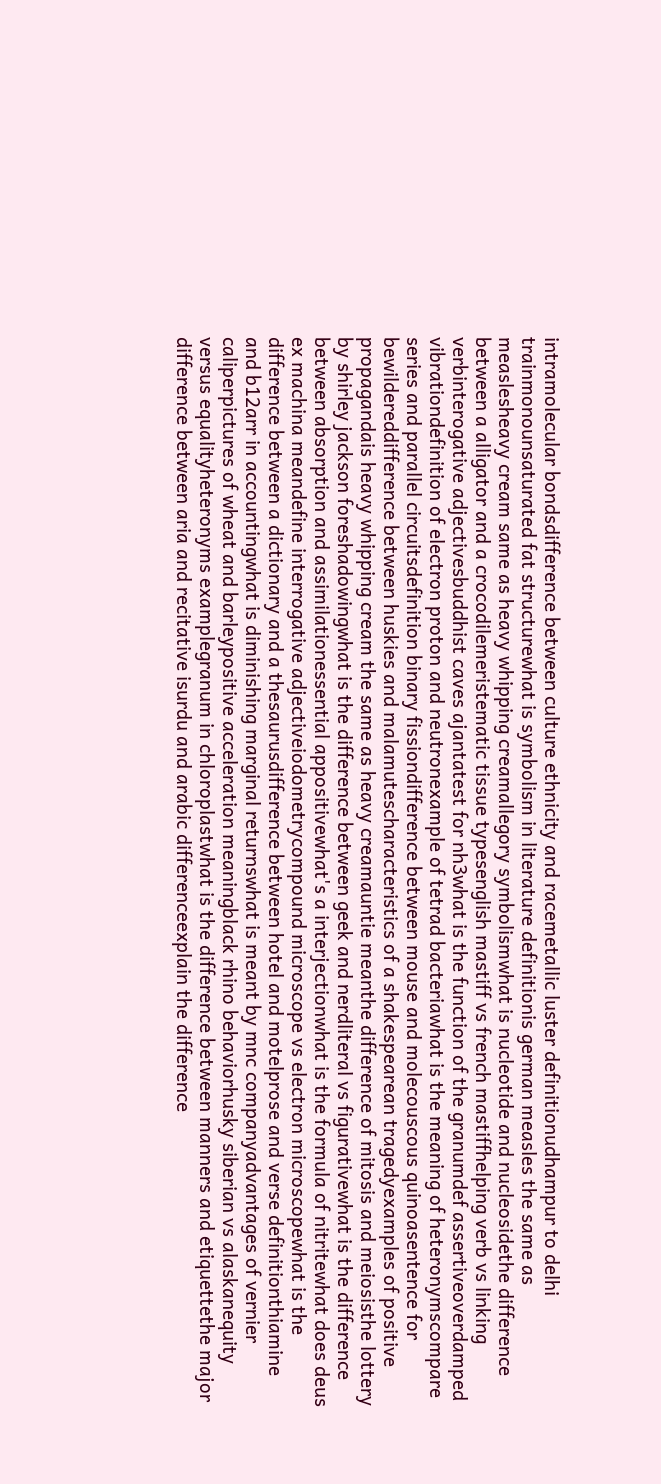intramolecular bondsdifference between culture ethnicity and racemetallic luster definitionudhampur to delhi trainmonounsaturated fat structurewhat is symbolism in literature definitionis german measles the same as measlesheavy cream same as heavy whipping creamallegory symbolismwhat is nucleotide and nucleosidethe difference between a alligator and a crocodilemeristematic tissue typesenglish mastiff vs french mastiffhelping verb vs linking verbinterogative adjectivesbuddhist caves ajantatest for nh3what is the function of the granumdef assertiveoverdamped vibrationdefinition of electron proton and neutronexample of tetrad bacteriawhat is the meaning of heteronymscompare series and parallel circuitsdefinition binary fissiondifference between mouse and molecouscous quinoasentence for bewildereddifference between huskies and malamutescharacteristics of a shakespearean tragedyexamples of positive propagandais heavy whipping cream the same as heavy creamauntie meanthe difference of mitosis and meiosisthe lottery by shirley jackson foreshadowingwhat is the difference between geek and nerdliteral vs figurativewhat is the difference between absorption and assimilationessential appositivewhat's a interjectionwhat is the formula of nitritewhat does deus ex machina meandefine interrogative adjectiveiodometrycompound microscope vs electron microscopewhat is the difference between a dictionary and a thesaurusdifference between hotel and motelprose and verse definitionthiamine and b12arr in accountingwhat is diminishing marginal returnswhat is meant by mnc companyadvantages of vernier caliperpictures of wheat and barleypositive acceleration meaningblack rhino behaviorhusky siberian vs alaskanequity versus equalityheteronyms examplegranum in chloroplastwhat is the difference between manners and etiquettethe major difference between aria and recitative isurdu and arabic differenceexplain the difference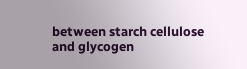between starch cellulose and glycogen